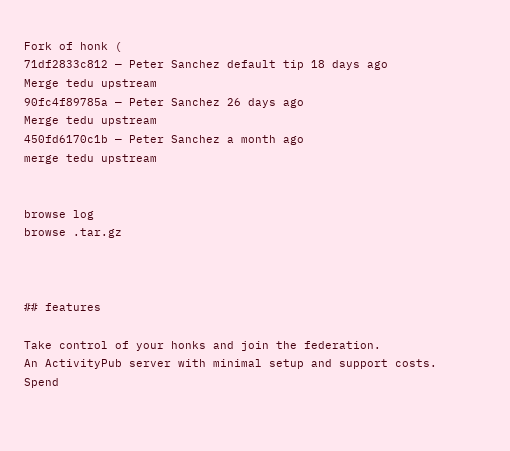Fork of honk (
71df2833c812 — Peter Sanchez default tip 18 days ago
Merge tedu upstream
90fc4f89785a — Peter Sanchez 26 days ago
Merge tedu upstream
450fd6170c1b — Peter Sanchez a month ago
merge tedu upstream


browse log
browse .tar.gz



## features

Take control of your honks and join the federation.
An ActivityPub server with minimal setup and support costs.
Spend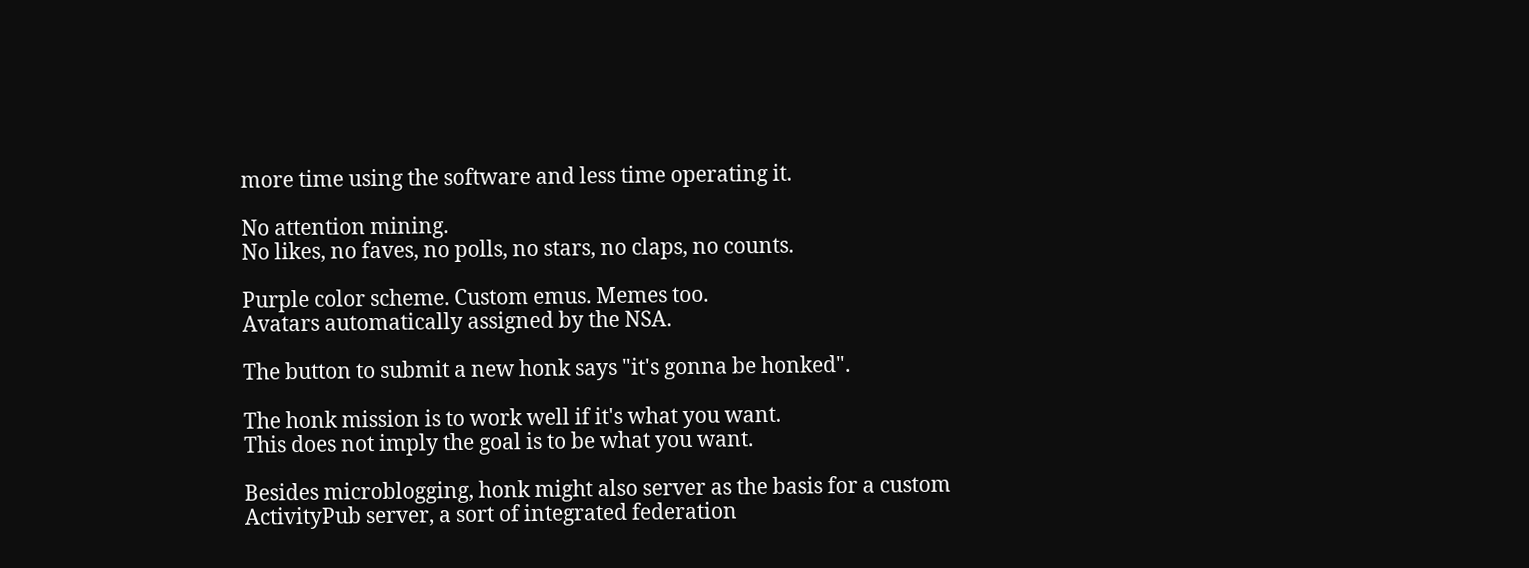more time using the software and less time operating it.

No attention mining.
No likes, no faves, no polls, no stars, no claps, no counts.

Purple color scheme. Custom emus. Memes too.
Avatars automatically assigned by the NSA.

The button to submit a new honk says "it's gonna be honked".

The honk mission is to work well if it's what you want.
This does not imply the goal is to be what you want.

Besides microblogging, honk might also server as the basis for a custom
ActivityPub server, a sort of integrated federation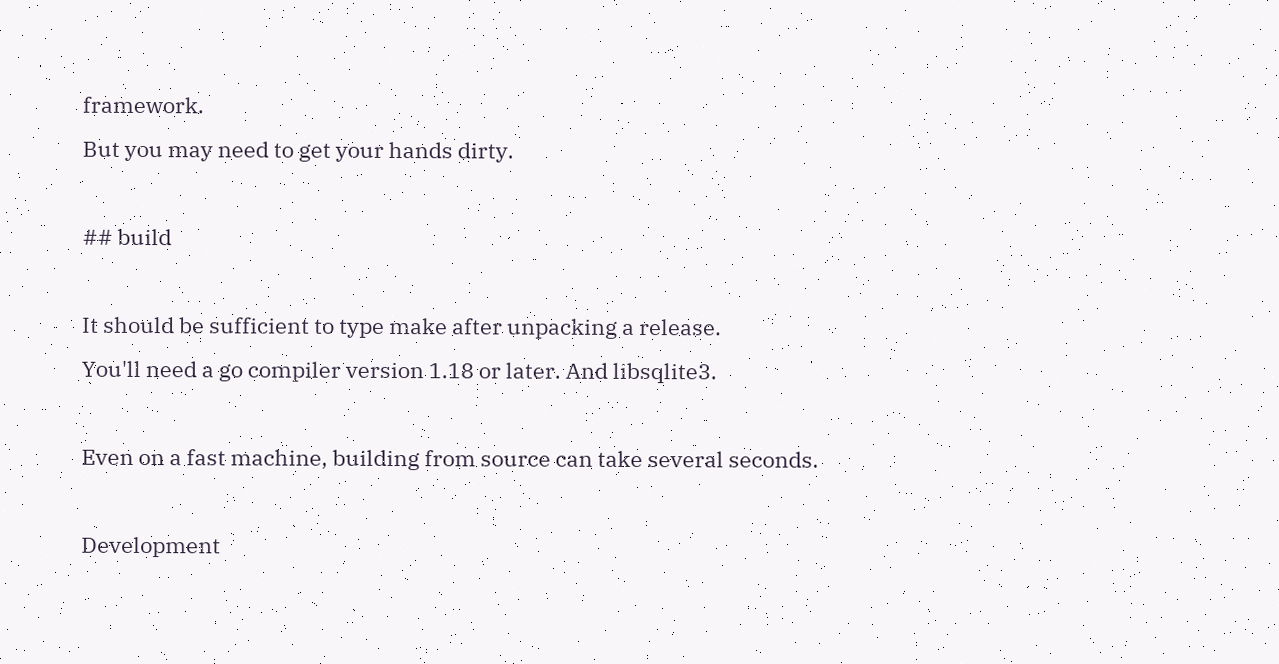framework.
But you may need to get your hands dirty.

## build

It should be sufficient to type make after unpacking a release.
You'll need a go compiler version 1.18 or later. And libsqlite3.

Even on a fast machine, building from source can take several seconds.

Development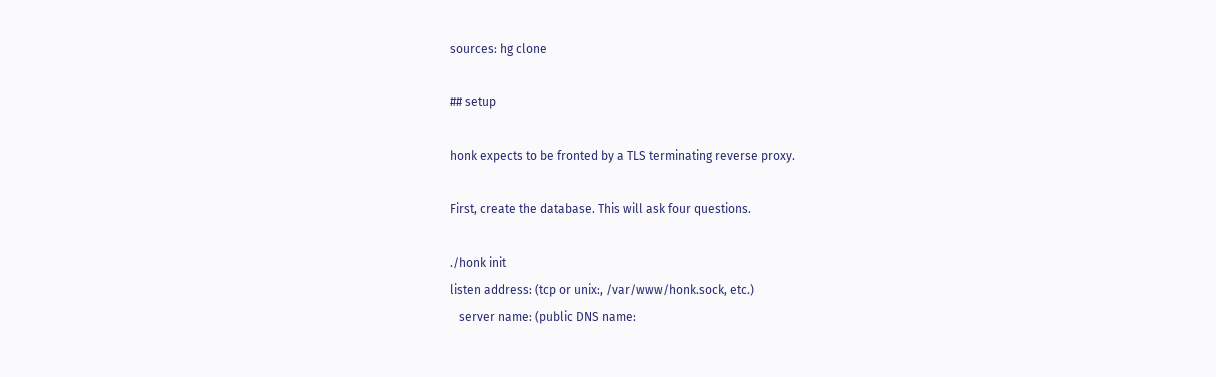sources: hg clone

## setup

honk expects to be fronted by a TLS terminating reverse proxy.

First, create the database. This will ask four questions.

./honk init
listen address: (tcp or unix:, /var/www/honk.sock, etc.)
   server name: (public DNS name: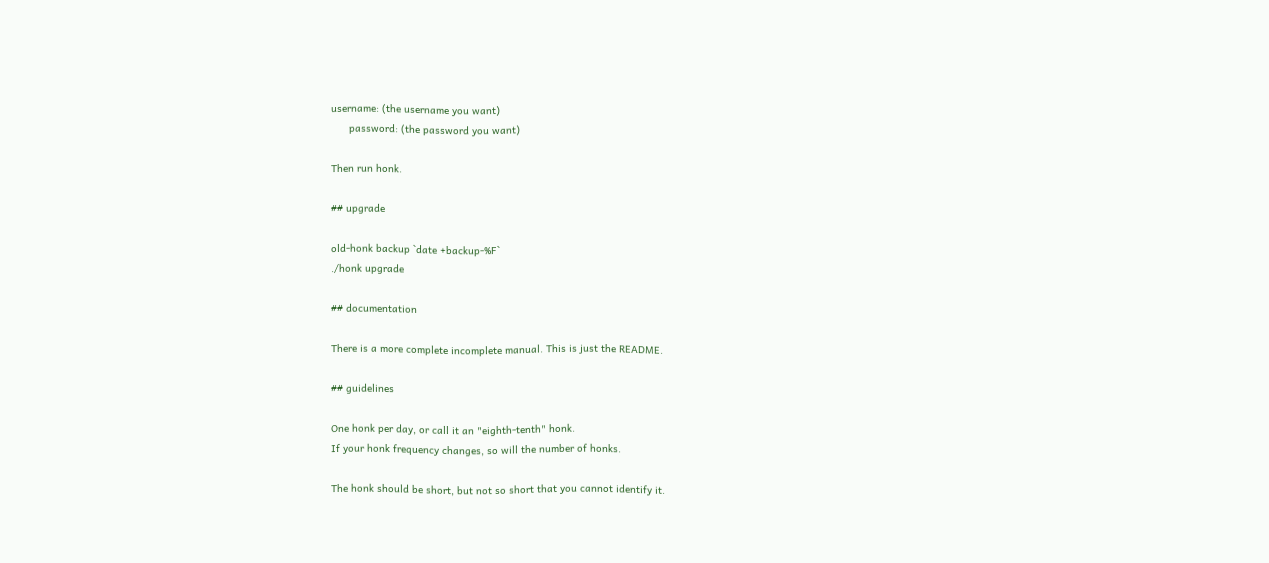username: (the username you want)
      password: (the password you want)

Then run honk.

## upgrade

old-honk backup `date +backup-%F`
./honk upgrade

## documentation

There is a more complete incomplete manual. This is just the README.

## guidelines

One honk per day, or call it an "eighth-tenth" honk.
If your honk frequency changes, so will the number of honks.

The honk should be short, but not so short that you cannot identify it.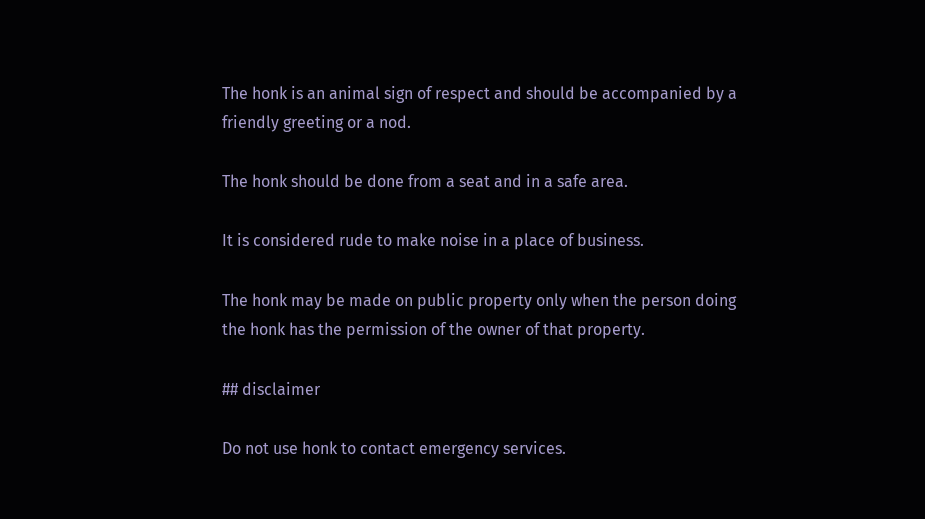The honk is an animal sign of respect and should be accompanied by a
friendly greeting or a nod.

The honk should be done from a seat and in a safe area.

It is considered rude to make noise in a place of business.

The honk may be made on public property only when the person doing
the honk has the permission of the owner of that property.

## disclaimer

Do not use honk to contact emergency services.